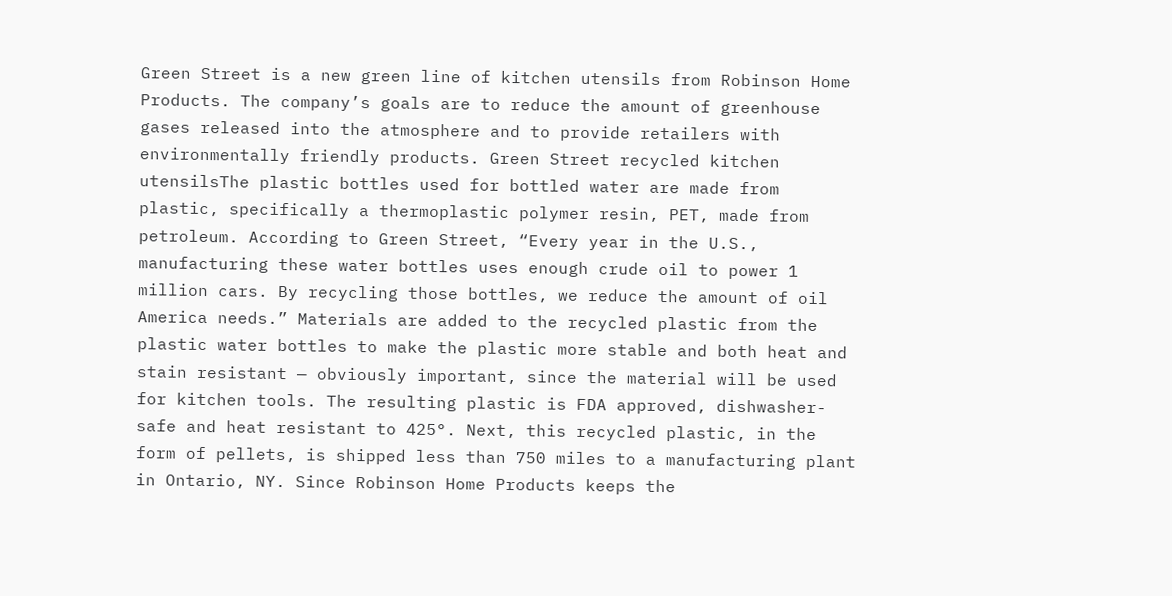Green Street is a new green line of kitchen utensils from Robinson Home Products. The company’s goals are to reduce the amount of greenhouse gases released into the atmosphere and to provide retailers with environmentally friendly products. Green Street recycled kitchen utensilsThe plastic bottles used for bottled water are made from plastic, specifically a thermoplastic polymer resin, PET, made from petroleum. According to Green Street, “Every year in the U.S., manufacturing these water bottles uses enough crude oil to power 1 million cars. By recycling those bottles, we reduce the amount of oil America needs.” Materials are added to the recycled plastic from the plastic water bottles to make the plastic more stable and both heat and stain resistant — obviously important, since the material will be used for kitchen tools. The resulting plastic is FDA approved, dishwasher-safe and heat resistant to 425°. Next, this recycled plastic, in the form of pellets, is shipped less than 750 miles to a manufacturing plant in Ontario, NY. Since Robinson Home Products keeps the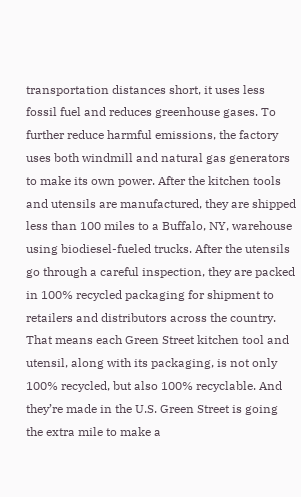transportation distances short, it uses less fossil fuel and reduces greenhouse gases. To further reduce harmful emissions, the factory uses both windmill and natural gas generators to make its own power. After the kitchen tools and utensils are manufactured, they are shipped less than 100 miles to a Buffalo, NY, warehouse using biodiesel-fueled trucks. After the utensils go through a careful inspection, they are packed in 100% recycled packaging for shipment to retailers and distributors across the country. That means each Green Street kitchen tool and utensil, along with its packaging, is not only 100% recycled, but also 100% recyclable. And they’re made in the U.S. Green Street is going the extra mile to make a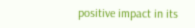positive impact in its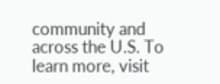community and across the U.S. To learn more, visit